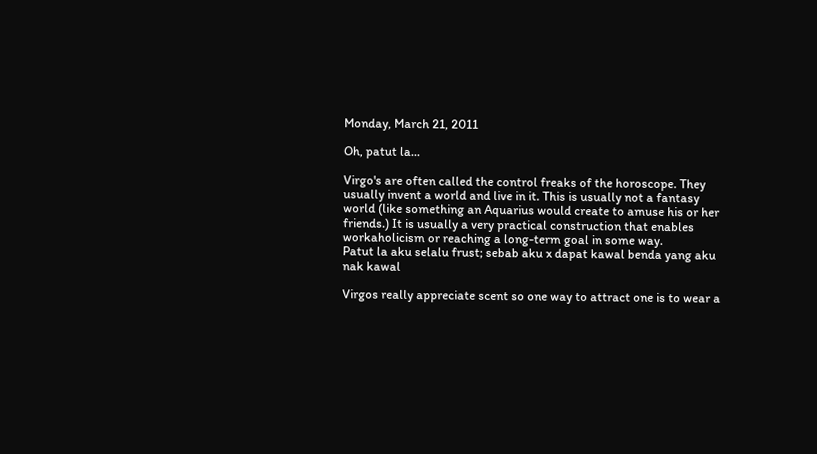Monday, March 21, 2011

Oh, patut la...

Virgo's are often called the control freaks of the horoscope. They usually invent a world and live in it. This is usually not a fantasy world (like something an Aquarius would create to amuse his or her friends.) It is usually a very practical construction that enables workaholicism or reaching a long-term goal in some way.
Patut la aku selalu frust; sebab aku x dapat kawal benda yang aku nak kawal

Virgos really appreciate scent so one way to attract one is to wear a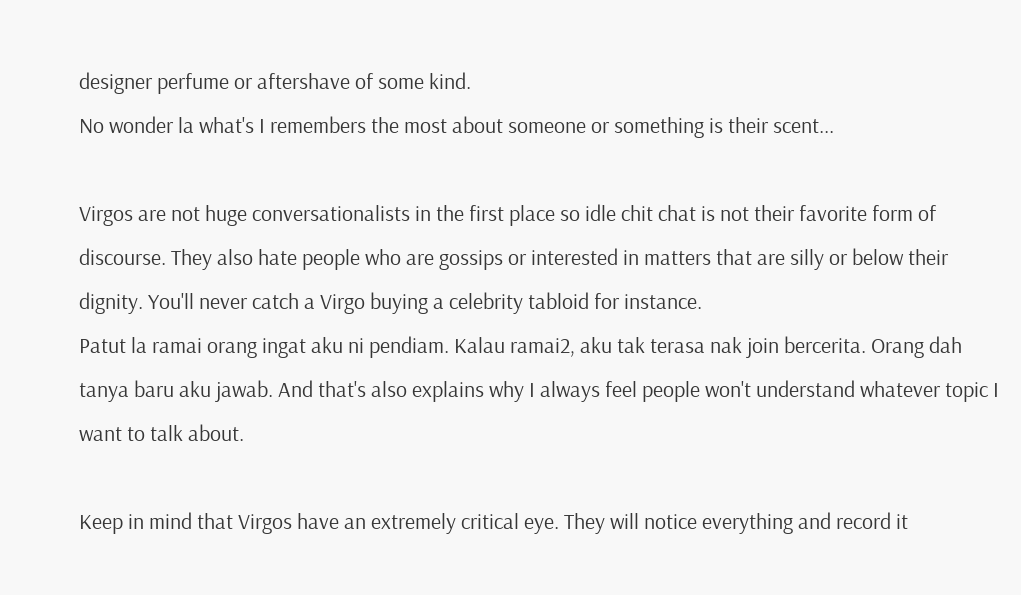designer perfume or aftershave of some kind.
No wonder la what's I remembers the most about someone or something is their scent...

Virgos are not huge conversationalists in the first place so idle chit chat is not their favorite form of discourse. They also hate people who are gossips or interested in matters that are silly or below their dignity. You'll never catch a Virgo buying a celebrity tabloid for instance.
Patut la ramai orang ingat aku ni pendiam. Kalau ramai2, aku tak terasa nak join bercerita. Orang dah tanya baru aku jawab. And that's also explains why I always feel people won't understand whatever topic I want to talk about.

Keep in mind that Virgos have an extremely critical eye. They will notice everything and record it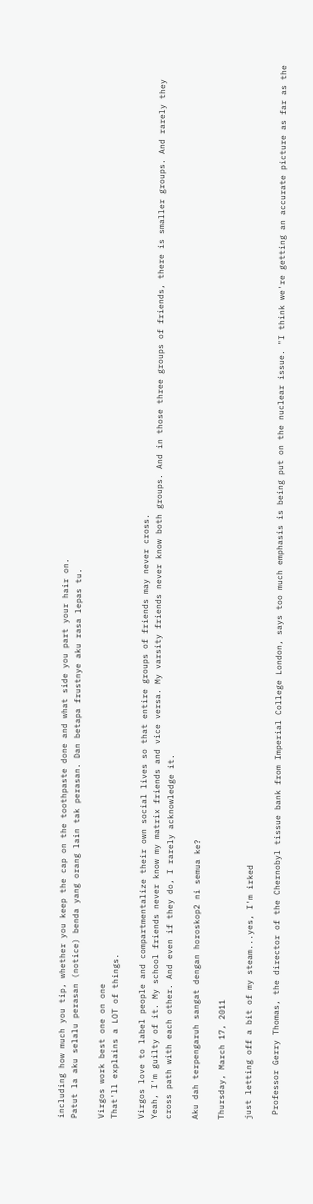including how much you tip, whether you keep the cap on the toothpaste done and what side you part your hair on.
Patut la aku selalu perasan (notice) benda yang orang lain tak perasan. Dan betapa frustnye aku rasa lepas tu.

Virgos work best one on one
That'll explains a LOT of things.

Virgos love to label people and compartmentalize their own social lives so that entire groups of friends may never cross.
Yeah, I'm guilty of it. My school friends never know my matrix friends and vice versa. My varsity friends never know both groups. And in those three groups of friends, there is smaller groups. And rarely they cross path with each other. And even if they do, I rarely acknowledge it.

Aku dah terpengaruh sangat dengan horoskop2 ni semua ke?

Thursday, March 17, 2011

just letting off a bit of my steam...yes, I'm irked

 Professor Gerry Thomas, the director of the Chernobyl tissue bank from Imperial College London, says too much emphasis is being put on the nuclear issue. "I think we're getting an accurate picture as far as the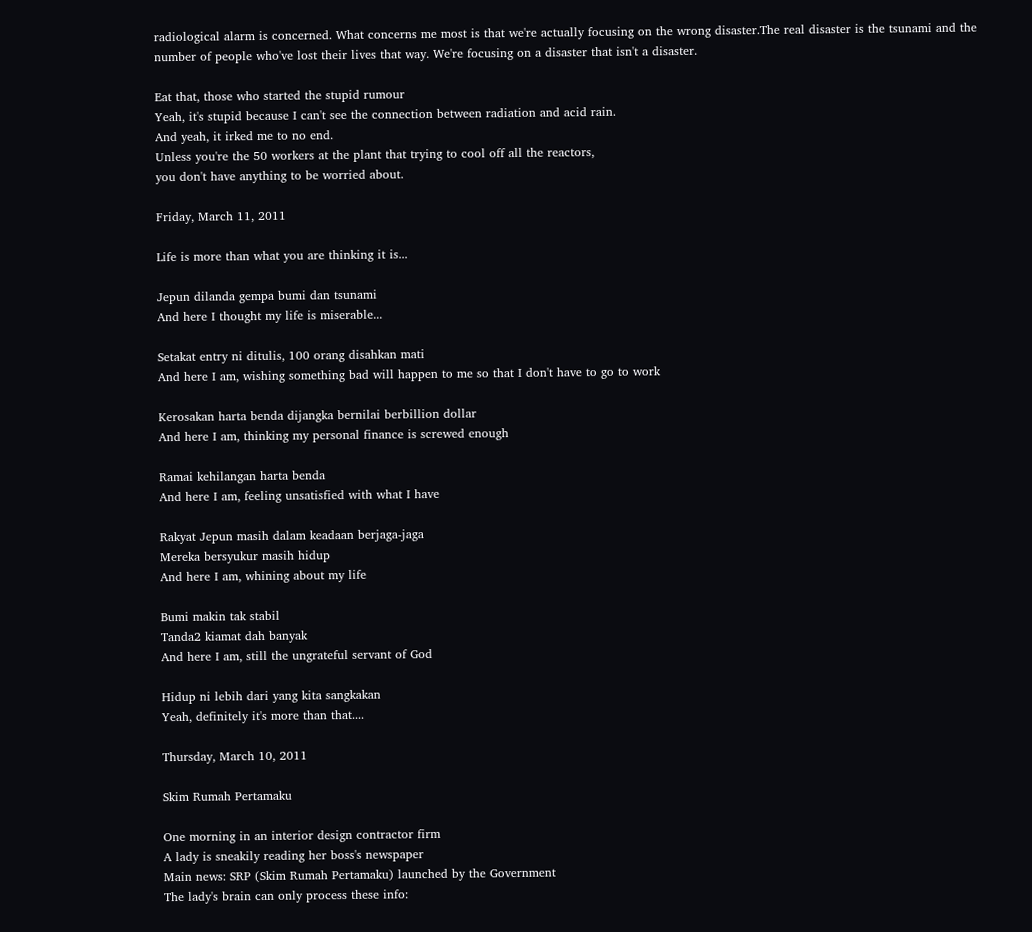radiological alarm is concerned. What concerns me most is that we're actually focusing on the wrong disaster.The real disaster is the tsunami and the number of people who've lost their lives that way. We're focusing on a disaster that isn't a disaster.

Eat that, those who started the stupid rumour
Yeah, it's stupid because I can't see the connection between radiation and acid rain.
And yeah, it irked me to no end.
Unless you're the 50 workers at the plant that trying to cool off all the reactors,
you don't have anything to be worried about.

Friday, March 11, 2011

Life is more than what you are thinking it is...

Jepun dilanda gempa bumi dan tsunami
And here I thought my life is miserable...

Setakat entry ni ditulis, 100 orang disahkan mati
And here I am, wishing something bad will happen to me so that I don't have to go to work

Kerosakan harta benda dijangka bernilai berbillion dollar
And here I am, thinking my personal finance is screwed enough

Ramai kehilangan harta benda
And here I am, feeling unsatisfied with what I have

Rakyat Jepun masih dalam keadaan berjaga-jaga
Mereka bersyukur masih hidup
And here I am, whining about my life

Bumi makin tak stabil
Tanda2 kiamat dah banyak
And here I am, still the ungrateful servant of God

Hidup ni lebih dari yang kita sangkakan
Yeah, definitely it's more than that....

Thursday, March 10, 2011

Skim Rumah Pertamaku

One morning in an interior design contractor firm
A lady is sneakily reading her boss's newspaper
Main news: SRP (Skim Rumah Pertamaku) launched by the Government
The lady's brain can only process these info: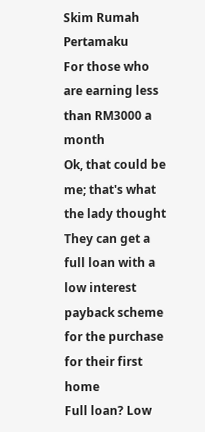Skim Rumah Pertamaku
For those who are earning less than RM3000 a month
Ok, that could be me; that's what the lady thought
They can get a full loan with a low interest payback scheme for the purchase for their first home
Full loan? Low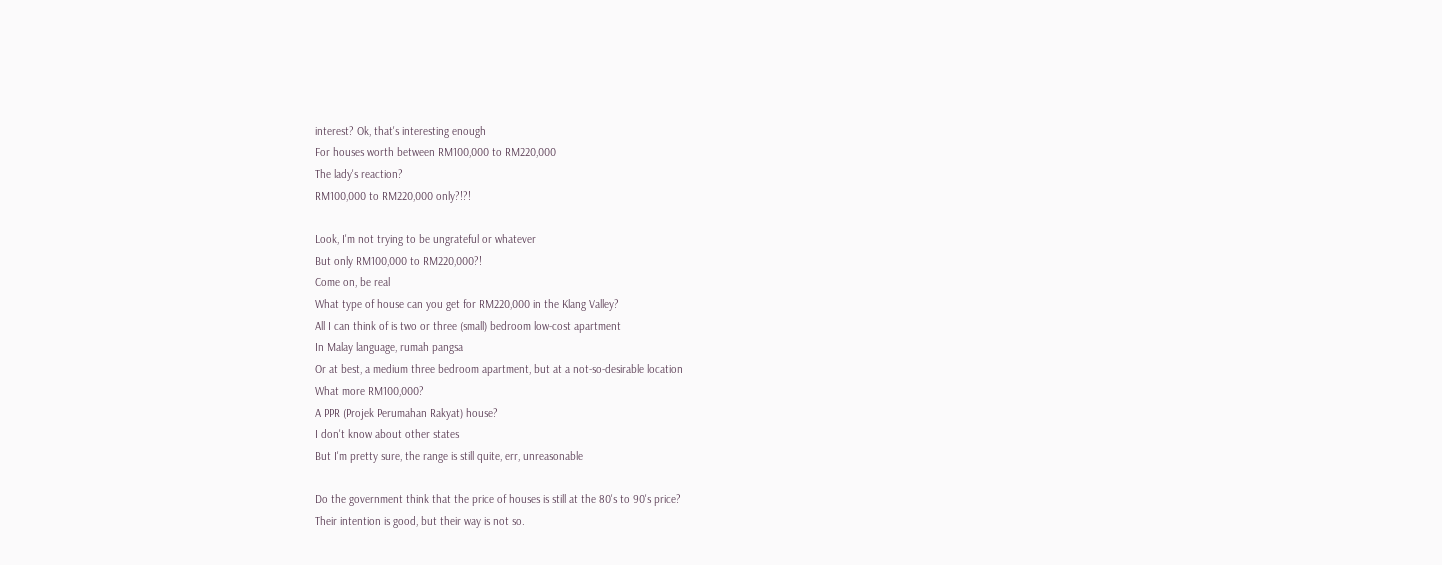interest? Ok, that's interesting enough
For houses worth between RM100,000 to RM220,000
The lady's reaction?
RM100,000 to RM220,000 only?!?!

Look, I'm not trying to be ungrateful or whatever
But only RM100,000 to RM220,000?!
Come on, be real
What type of house can you get for RM220,000 in the Klang Valley?
All I can think of is two or three (small) bedroom low-cost apartment
In Malay language, rumah pangsa
Or at best, a medium three bedroom apartment, but at a not-so-desirable location
What more RM100,000?
A PPR (Projek Perumahan Rakyat) house?
I don't know about other states
But I'm pretty sure, the range is still quite, err, unreasonable

Do the government think that the price of houses is still at the 80's to 90's price?
Their intention is good, but their way is not so.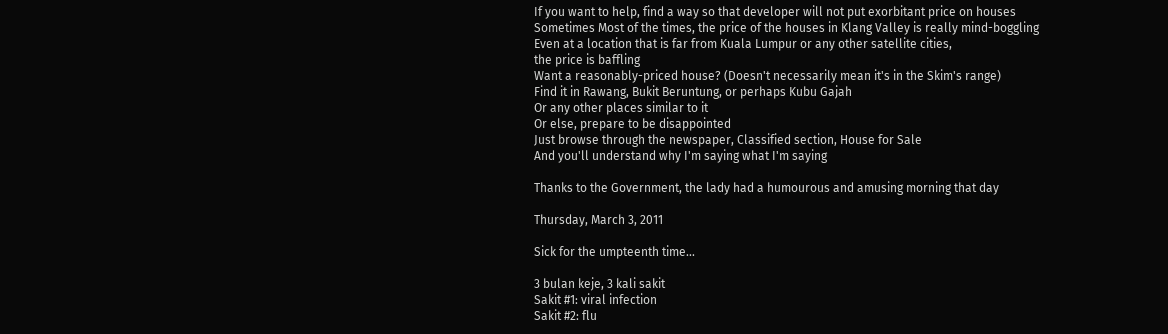If you want to help, find a way so that developer will not put exorbitant price on houses
Sometimes Most of the times, the price of the houses in Klang Valley is really mind-boggling
Even at a location that is far from Kuala Lumpur or any other satellite cities,
the price is baffling
Want a reasonably-priced house? (Doesn't necessarily mean it's in the Skim's range)
Find it in Rawang, Bukit Beruntung, or perhaps Kubu Gajah
Or any other places similar to it
Or else, prepare to be disappointed
Just browse through the newspaper, Classified section, House for Sale
And you'll understand why I'm saying what I'm saying

Thanks to the Government, the lady had a humourous and amusing morning that day

Thursday, March 3, 2011

Sick for the umpteenth time...

3 bulan keje, 3 kali sakit
Sakit #1: viral infection
Sakit #2: flu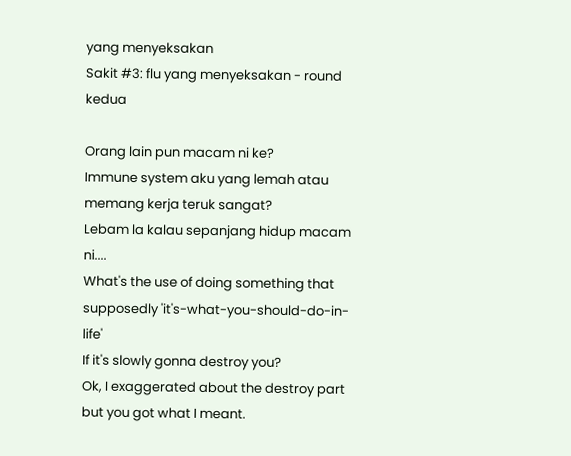yang menyeksakan
Sakit #3: flu yang menyeksakan - round kedua

Orang lain pun macam ni ke?
Immune system aku yang lemah atau memang kerja teruk sangat?
Lebam la kalau sepanjang hidup macam ni....
What's the use of doing something that supposedly 'it's-what-you-should-do-in-life'
If it's slowly gonna destroy you?
Ok, I exaggerated about the destroy part but you got what I meant.